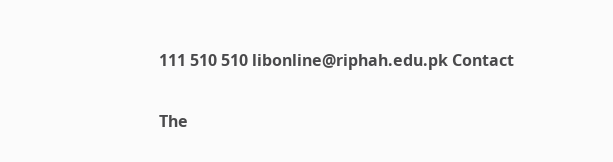111 510 510 libonline@riphah.edu.pk Contact

The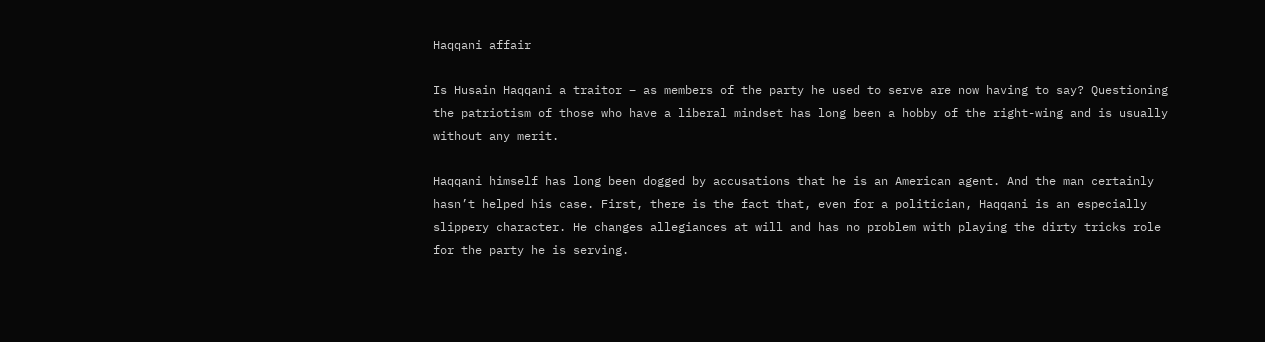Haqqani affair

Is Husain Haqqani a traitor – as members of the party he used to serve are now having to say? Questioning the patriotism of those who have a liberal mindset has long been a hobby of the right-wing and is usually without any merit.

Haqqani himself has long been dogged by accusations that he is an American agent. And the man certainly hasn’t helped his case. First, there is the fact that, even for a politician, Haqqani is an especially slippery character. He changes allegiances at will and has no problem with playing the dirty tricks role for the party he is serving.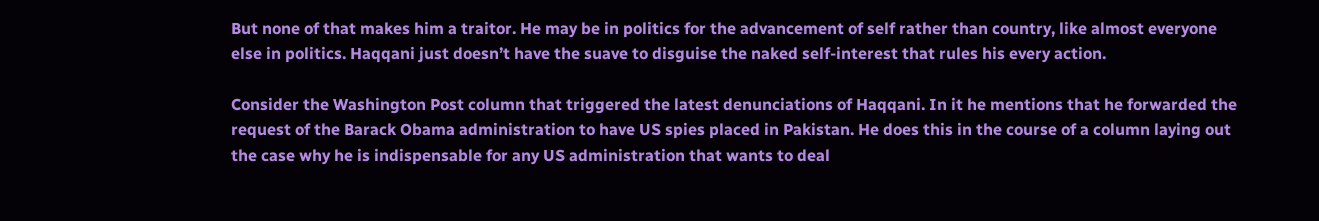But none of that makes him a traitor. He may be in politics for the advancement of self rather than country, like almost everyone else in politics. Haqqani just doesn’t have the suave to disguise the naked self-interest that rules his every action.

Consider the Washington Post column that triggered the latest denunciations of Haqqani. In it he mentions that he forwarded the request of the Barack Obama administration to have US spies placed in Pakistan. He does this in the course of a column laying out the case why he is indispensable for any US administration that wants to deal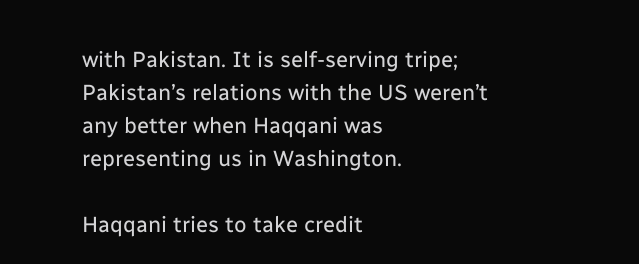with Pakistan. It is self-serving tripe; Pakistan’s relations with the US weren’t any better when Haqqani was representing us in Washington.

Haqqani tries to take credit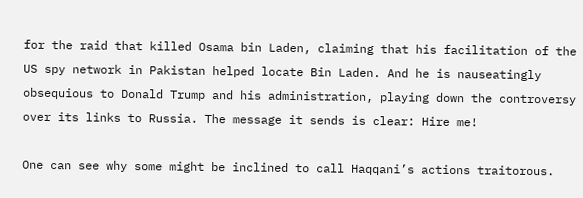for the raid that killed Osama bin Laden, claiming that his facilitation of the US spy network in Pakistan helped locate Bin Laden. And he is nauseatingly obsequious to Donald Trump and his administration, playing down the controversy over its links to Russia. The message it sends is clear: Hire me!

One can see why some might be inclined to call Haqqani’s actions traitorous.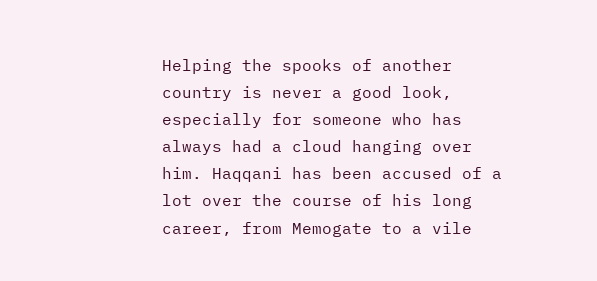Helping the spooks of another country is never a good look, especially for someone who has always had a cloud hanging over him. Haqqani has been accused of a lot over the course of his long career, from Memogate to a vile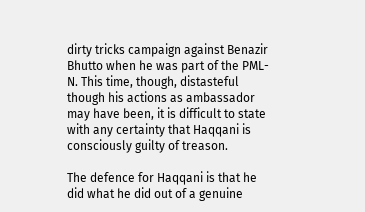dirty tricks campaign against Benazir Bhutto when he was part of the PML-N. This time, though, distasteful though his actions as ambassador may have been, it is difficult to state with any certainty that Haqqani is consciously guilty of treason.

The defence for Haqqani is that he did what he did out of a genuine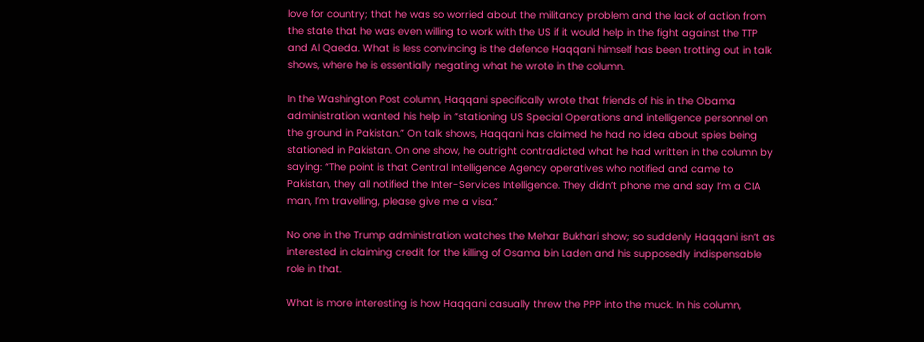love for country; that he was so worried about the militancy problem and the lack of action from the state that he was even willing to work with the US if it would help in the fight against the TTP and Al Qaeda. What is less convincing is the defence Haqqani himself has been trotting out in talk shows, where he is essentially negating what he wrote in the column.

In the Washington Post column, Haqqani specifically wrote that friends of his in the Obama administration wanted his help in “stationing US Special Operations and intelligence personnel on the ground in Pakistan.” On talk shows, Haqqani has claimed he had no idea about spies being stationed in Pakistan. On one show, he outright contradicted what he had written in the column by saying: “The point is that Central Intelligence Agency operatives who notified and came to Pakistan, they all notified the Inter-Services Intelligence. They didn’t phone me and say I’m a CIA man, I’m travelling, please give me a visa.”

No one in the Trump administration watches the Mehar Bukhari show; so suddenly Haqqani isn’t as interested in claiming credit for the killing of Osama bin Laden and his supposedly indispensable role in that.

What is more interesting is how Haqqani casually threw the PPP into the muck. In his column,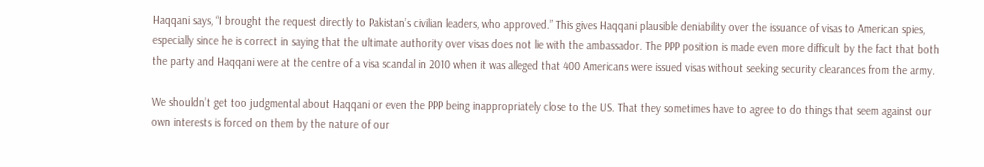Haqqani says, “I brought the request directly to Pakistan’s civilian leaders, who approved.” This gives Haqqani plausible deniability over the issuance of visas to American spies, especially since he is correct in saying that the ultimate authority over visas does not lie with the ambassador. The PPP position is made even more difficult by the fact that both the party and Haqqani were at the centre of a visa scandal in 2010 when it was alleged that 400 Americans were issued visas without seeking security clearances from the army.

We shouldn’t get too judgmental about Haqqani or even the PPP being inappropriately close to the US. That they sometimes have to agree to do things that seem against our own interests is forced on them by the nature of our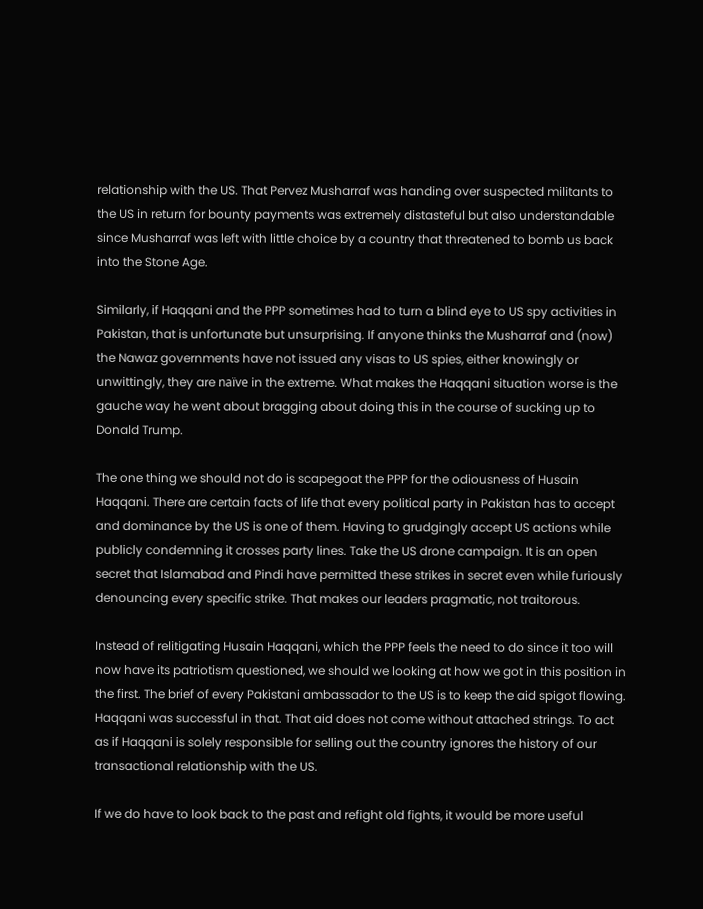relationship with the US. That Pervez Musharraf was handing over suspected militants to the US in return for bounty payments was extremely distasteful but also understandable since Musharraf was left with little choice by a country that threatened to bomb us back into the Stone Age.

Similarly, if Haqqani and the PPP sometimes had to turn a blind eye to US spy activities in Pakistan, that is unfortunate but unsurprising. If anyone thinks the Musharraf and (now) the Nawaz governments have not issued any visas to US spies, either knowingly or unwittingly, they are naïve in the extreme. What makes the Haqqani situation worse is the gauche way he went about bragging about doing this in the course of sucking up to Donald Trump.

The one thing we should not do is scapegoat the PPP for the odiousness of Husain Haqqani. There are certain facts of life that every political party in Pakistan has to accept and dominance by the US is one of them. Having to grudgingly accept US actions while publicly condemning it crosses party lines. Take the US drone campaign. It is an open secret that Islamabad and Pindi have permitted these strikes in secret even while furiously denouncing every specific strike. That makes our leaders pragmatic, not traitorous.

Instead of relitigating Husain Haqqani, which the PPP feels the need to do since it too will now have its patriotism questioned, we should we looking at how we got in this position in the first. The brief of every Pakistani ambassador to the US is to keep the aid spigot flowing. Haqqani was successful in that. That aid does not come without attached strings. To act as if Haqqani is solely responsible for selling out the country ignores the history of our transactional relationship with the US.

If we do have to look back to the past and refight old fights, it would be more useful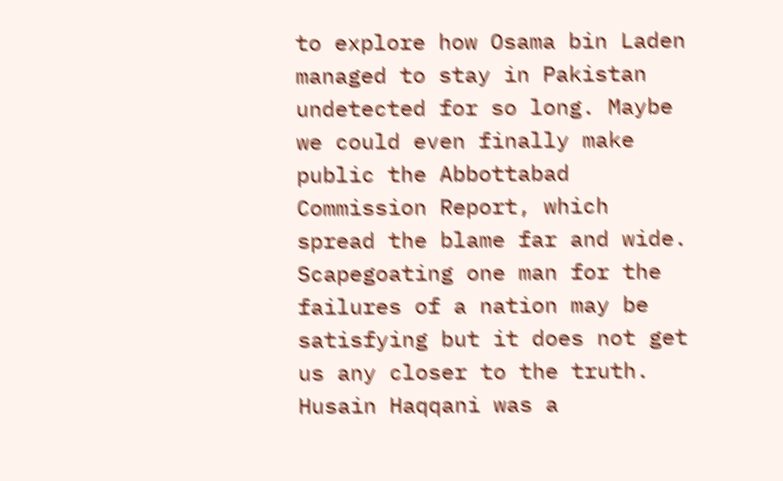to explore how Osama bin Laden managed to stay in Pakistan undetected for so long. Maybe we could even finally make public the Abbottabad Commission Report, which spread the blame far and wide. Scapegoating one man for the failures of a nation may be satisfying but it does not get us any closer to the truth. Husain Haqqani was a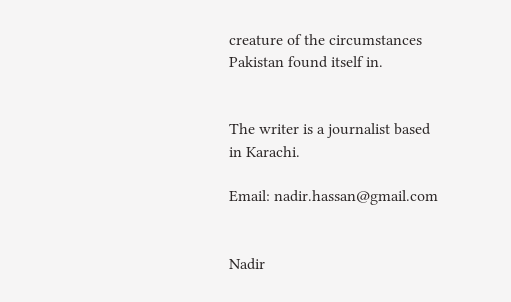creature of the circumstances Pakistan found itself in.


The writer is a journalist based
in Karachi.

Email: nadir.hassan@gmail.com


Nadir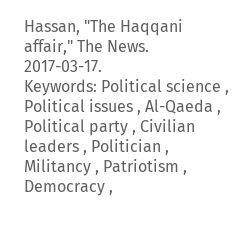Hassan, "The Haqqani affair," The News. 2017-03-17.
Keywords: Political science , Political issues , Al-Qaeda , Political party , Civilian leaders , Politician , Militancy , Patriotism , Democracy ,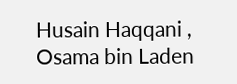Husain Haqqani , Osama bin Laden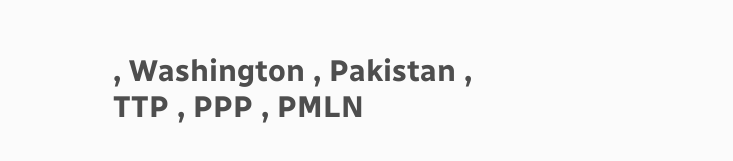, Washington , Pakistan , TTP , PPP , PMLN